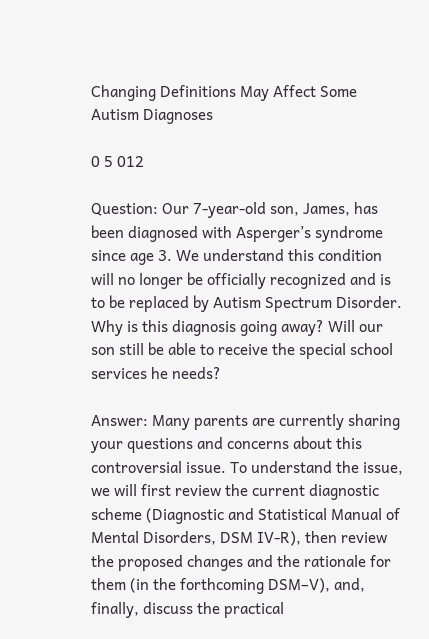Changing Definitions May Affect Some Autism Diagnoses

0 5 012

Question: Our 7-year-old son, James, has been diagnosed with Asperger’s syndrome since age 3. We understand this condition will no longer be officially recognized and is to be replaced by Autism Spectrum Disorder. Why is this diagnosis going away? Will our son still be able to receive the special school services he needs?

Answer: Many parents are currently sharing your questions and concerns about this controversial issue. To understand the issue, we will first review the current diagnostic scheme (Diagnostic and Statistical Manual of Mental Disorders, DSM IV-R), then review the proposed changes and the rationale for them (in the forthcoming DSM–V), and, finally, discuss the practical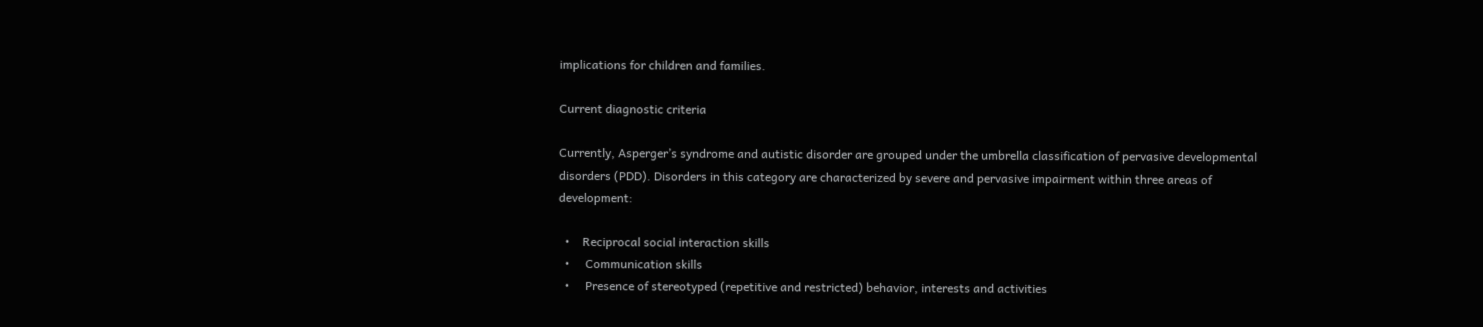implications for children and families.

Current diagnostic criteria

Currently, Asperger’s syndrome and autistic disorder are grouped under the umbrella classification of pervasive developmental disorders (PDD). Disorders in this category are characterized by severe and pervasive impairment within three areas of development:

  •    Reciprocal social interaction skills
  •     Communication skills
  •     Presence of stereotyped (repetitive and restricted) behavior, interests and activities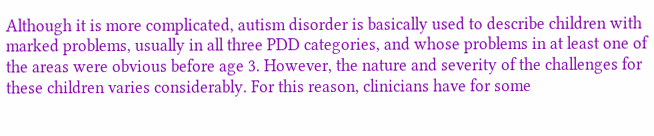Although it is more complicated, autism disorder is basically used to describe children with marked problems, usually in all three PDD categories, and whose problems in at least one of the areas were obvious before age 3. However, the nature and severity of the challenges for these children varies considerably. For this reason, clinicians have for some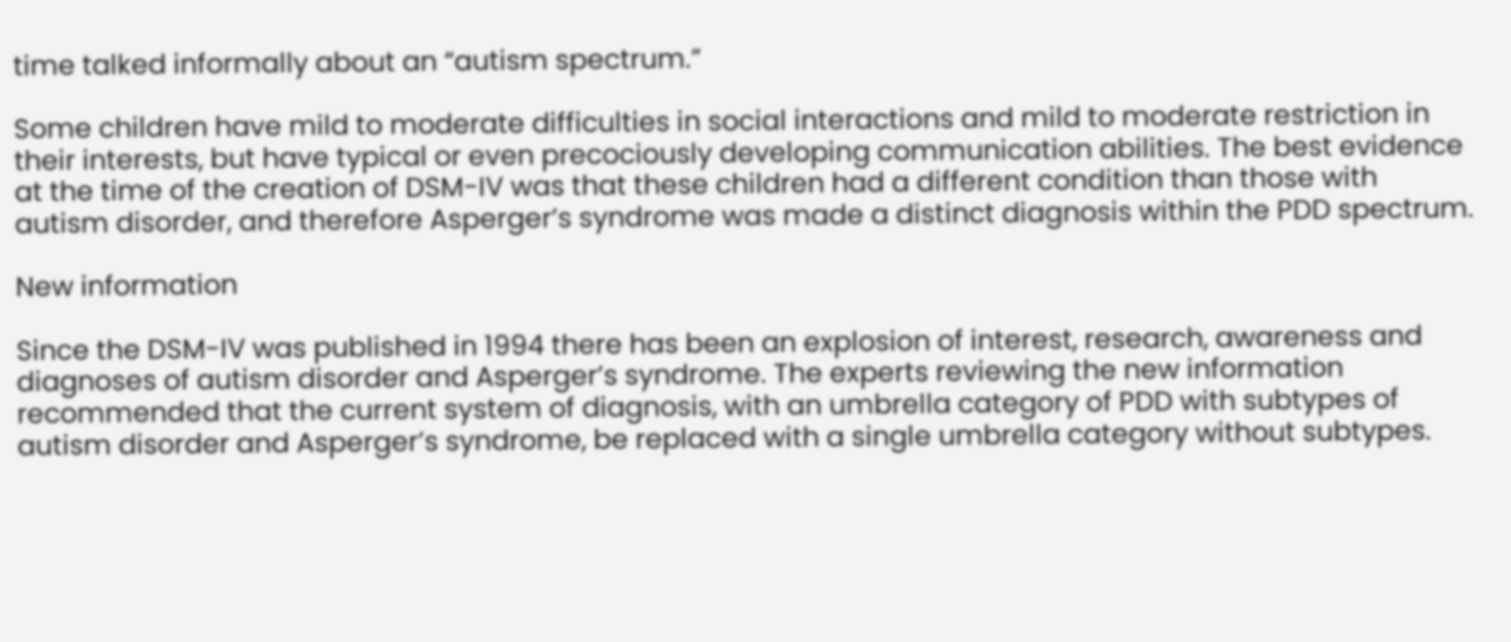time talked informally about an “autism spectrum.”

Some children have mild to moderate difficulties in social interactions and mild to moderate restriction in their interests, but have typical or even precociously developing communication abilities. The best evidence at the time of the creation of DSM-IV was that these children had a different condition than those with autism disorder, and therefore Asperger’s syndrome was made a distinct diagnosis within the PDD spectrum.

New information

Since the DSM-IV was published in 1994 there has been an explosion of interest, research, awareness and diagnoses of autism disorder and Asperger’s syndrome. The experts reviewing the new information recommended that the current system of diagnosis, with an umbrella category of PDD with subtypes of autism disorder and Asperger’s syndrome, be replaced with a single umbrella category without subtypes.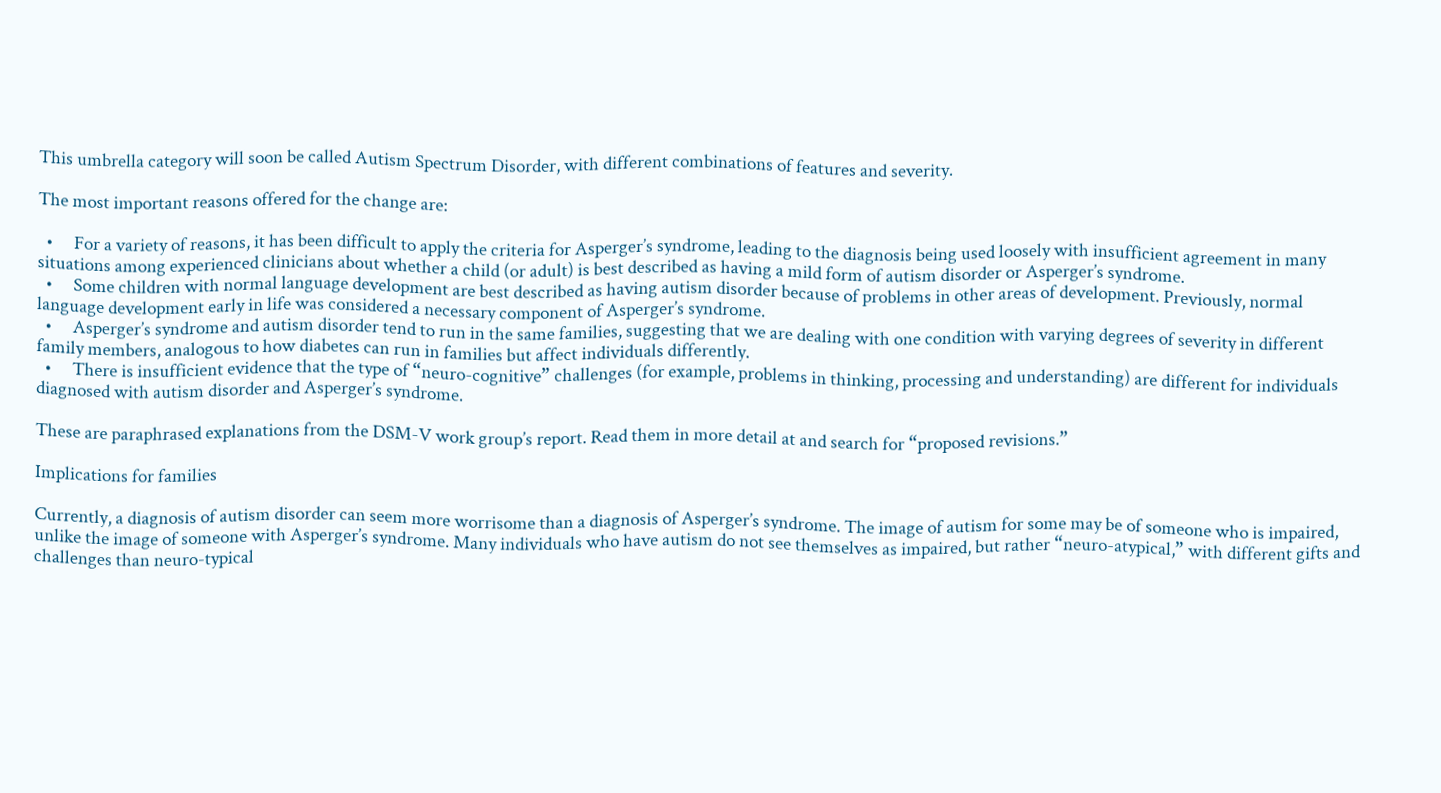This umbrella category will soon be called Autism Spectrum Disorder, with different combinations of features and severity.

The most important reasons offered for the change are:

  •     For a variety of reasons, it has been difficult to apply the criteria for Asperger’s syndrome, leading to the diagnosis being used loosely with insufficient agreement in many situations among experienced clinicians about whether a child (or adult) is best described as having a mild form of autism disorder or Asperger’s syndrome.
  •     Some children with normal language development are best described as having autism disorder because of problems in other areas of development. Previously, normal language development early in life was considered a necessary component of Asperger’s syndrome.
  •     Asperger’s syndrome and autism disorder tend to run in the same families, suggesting that we are dealing with one condition with varying degrees of severity in different family members, analogous to how diabetes can run in families but affect individuals differently.
  •     There is insufficient evidence that the type of “neuro-cognitive” challenges (for example, problems in thinking, processing and understanding) are different for individuals diagnosed with autism disorder and Asperger’s syndrome.

These are paraphrased explanations from the DSM-V work group’s report. Read them in more detail at and search for “proposed revisions.”

Implications for families

Currently, a diagnosis of autism disorder can seem more worrisome than a diagnosis of Asperger’s syndrome. The image of autism for some may be of someone who is impaired, unlike the image of someone with Asperger’s syndrome. Many individuals who have autism do not see themselves as impaired, but rather “neuro-atypical,” with different gifts and challenges than neuro-typical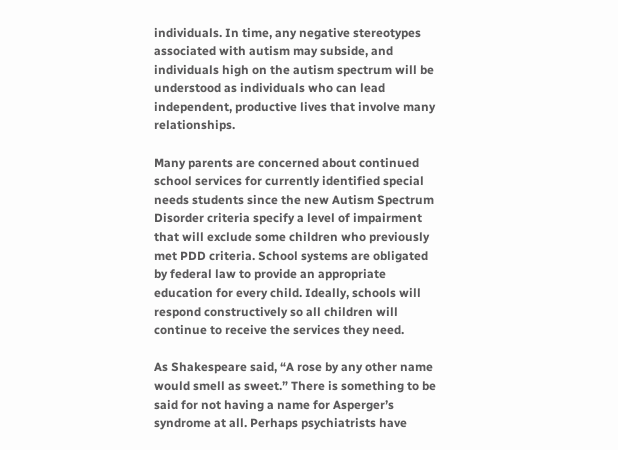individuals. In time, any negative stereotypes associated with autism may subside, and individuals high on the autism spectrum will be understood as individuals who can lead independent, productive lives that involve many relationships.

Many parents are concerned about continued school services for currently identified special needs students since the new Autism Spectrum Disorder criteria specify a level of impairment that will exclude some children who previously met PDD criteria. School systems are obligated by federal law to provide an appropriate education for every child. Ideally, schools will respond constructively so all children will continue to receive the services they need.

As Shakespeare said, “A rose by any other name would smell as sweet.” There is something to be said for not having a name for Asperger’s syndrome at all. Perhaps psychiatrists have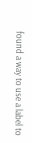found a way to use a label to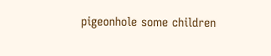pigeonhole some children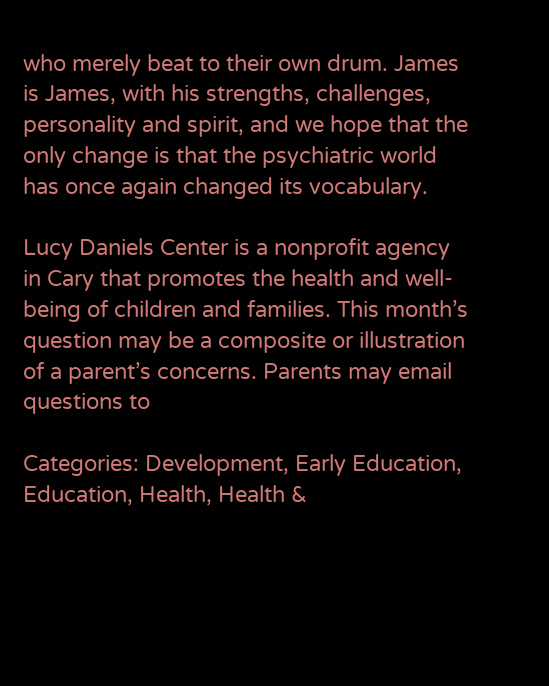who merely beat to their own drum. James is James, with his strengths, challenges, personality and spirit, and we hope that the only change is that the psychiatric world has once again changed its vocabulary.

Lucy Daniels Center is a nonprofit agency in Cary that promotes the health and well-being of children and families. This month’s question may be a composite or illustration of a parent’s concerns. Parents may email questions to

Categories: Development, Early Education, Education, Health, Health &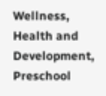Wellness, Health and Development, Preschool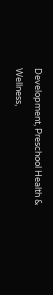Development, Preschool Health & Wellness,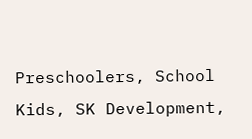Preschoolers, School Kids, SK Development,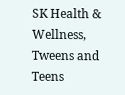SK Health & Wellness, Tweens and Teens